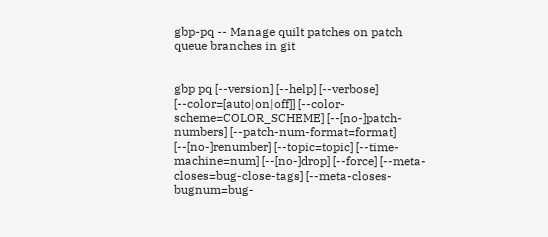gbp-pq -- Manage quilt patches on patch queue branches in git


gbp pq [--version] [--help] [--verbose] [--color=[auto|on|off]] [--color-scheme=COLOR_SCHEME] [--[no-]patch-numbers] [--patch-num-format=format] [--[no-]renumber] [--topic=topic] [--time-machine=num] [--[no-]drop] [--force] [--meta-closes=bug-close-tags] [--meta-closes-bugnum=bug-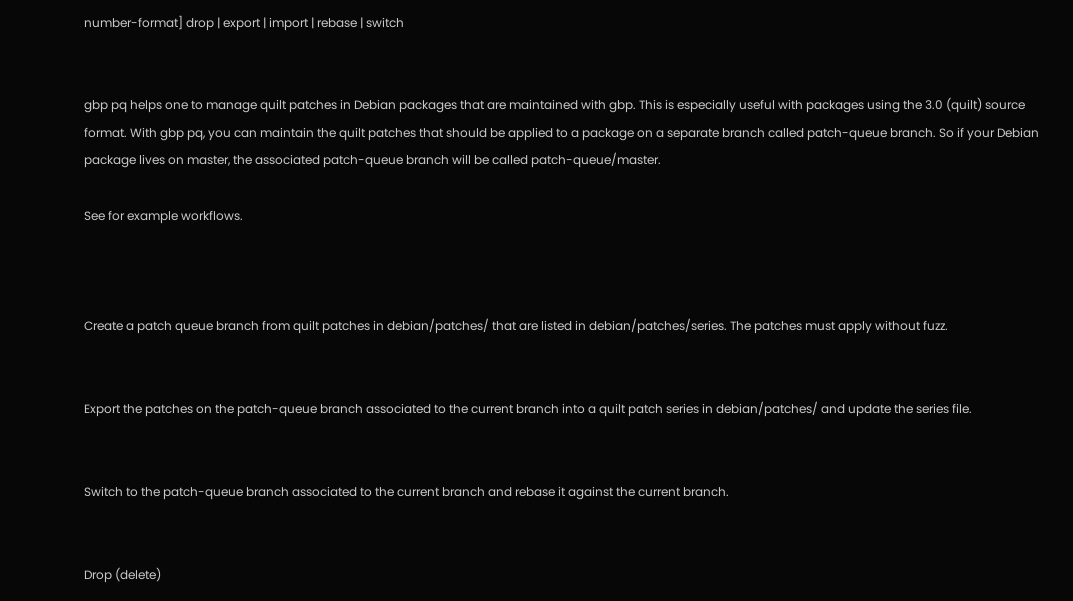number-format] drop | export | import | rebase | switch


gbp pq helps one to manage quilt patches in Debian packages that are maintained with gbp. This is especially useful with packages using the 3.0 (quilt) source format. With gbp pq, you can maintain the quilt patches that should be applied to a package on a separate branch called patch-queue branch. So if your Debian package lives on master, the associated patch-queue branch will be called patch-queue/master.

See for example workflows.



Create a patch queue branch from quilt patches in debian/patches/ that are listed in debian/patches/series. The patches must apply without fuzz.


Export the patches on the patch-queue branch associated to the current branch into a quilt patch series in debian/patches/ and update the series file.


Switch to the patch-queue branch associated to the current branch and rebase it against the current branch.


Drop (delete)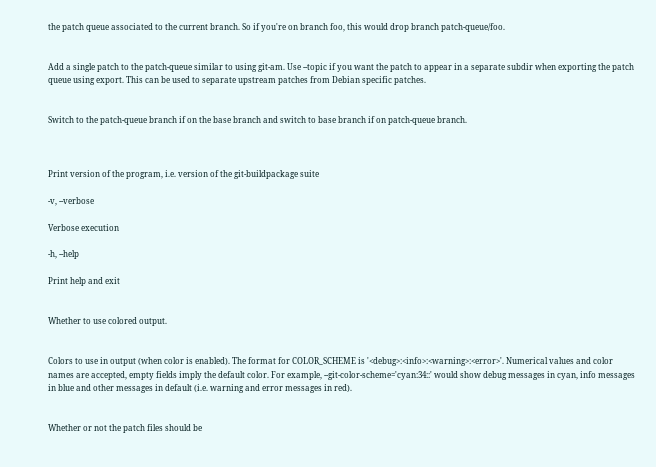the patch queue associated to the current branch. So if you're on branch foo, this would drop branch patch-queue/foo.


Add a single patch to the patch-queue similar to using git-am. Use --topic if you want the patch to appear in a separate subdir when exporting the patch queue using export. This can be used to separate upstream patches from Debian specific patches.


Switch to the patch-queue branch if on the base branch and switch to base branch if on patch-queue branch.



Print version of the program, i.e. version of the git-buildpackage suite

-v, --verbose

Verbose execution

-h, --help

Print help and exit


Whether to use colored output.


Colors to use in output (when color is enabled). The format for COLOR_SCHEME is '<debug>:<info>:<warning>:<error>'. Numerical values and color names are accepted, empty fields imply the default color. For example, --git-color-scheme='cyan:34::' would show debug messages in cyan, info messages in blue and other messages in default (i.e. warning and error messages in red).


Whether or not the patch files should be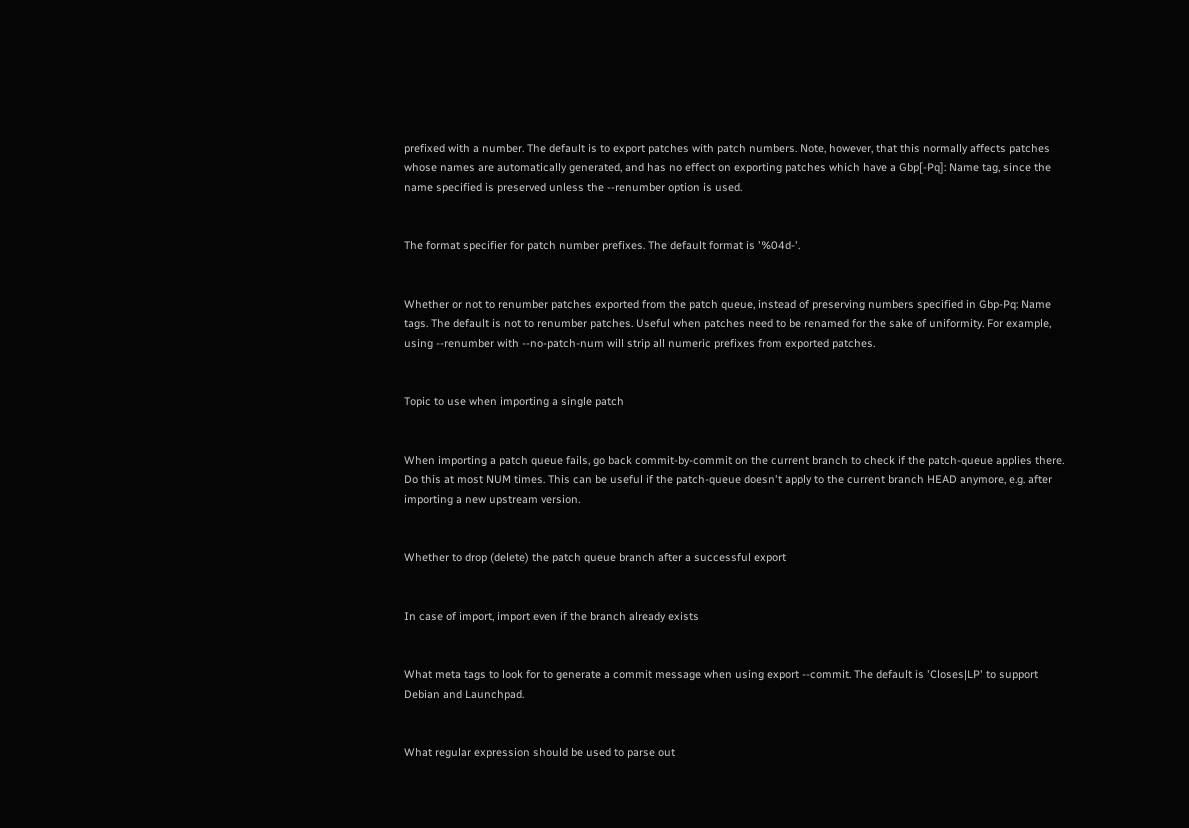prefixed with a number. The default is to export patches with patch numbers. Note, however, that this normally affects patches whose names are automatically generated, and has no effect on exporting patches which have a Gbp[-Pq]: Name tag, since the name specified is preserved unless the --renumber option is used.


The format specifier for patch number prefixes. The default format is '%04d-'.


Whether or not to renumber patches exported from the patch queue, instead of preserving numbers specified in Gbp-Pq: Name tags. The default is not to renumber patches. Useful when patches need to be renamed for the sake of uniformity. For example, using --renumber with --no-patch-num will strip all numeric prefixes from exported patches.


Topic to use when importing a single patch


When importing a patch queue fails, go back commit-by-commit on the current branch to check if the patch-queue applies there. Do this at most NUM times. This can be useful if the patch-queue doesn't apply to the current branch HEAD anymore, e.g. after importing a new upstream version.


Whether to drop (delete) the patch queue branch after a successful export


In case of import, import even if the branch already exists


What meta tags to look for to generate a commit message when using export --commit. The default is 'Closes|LP' to support Debian and Launchpad.


What regular expression should be used to parse out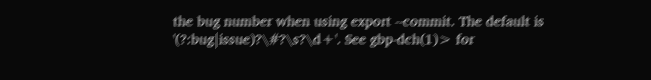the bug number when using export --commit. The default is '(?:bug|issue)?\#?\s?\d+'. See gbp-dch(1)> for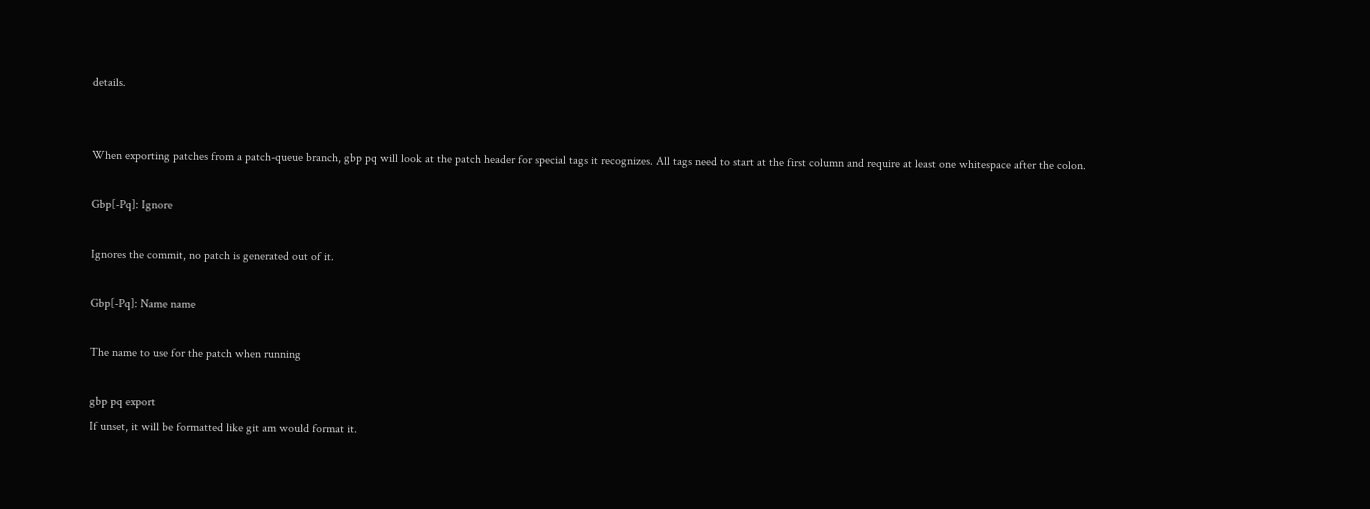details.


When exporting patches from a patch-queue branch, gbp pq will look at the patch header for special tags it recognizes. All tags need to start at the first column and require at least one whitespace after the colon.

Gbp[-Pq]: Ignore

Ignores the commit, no patch is generated out of it.

Gbp[-Pq]: Name name

The name to use for the patch when running

gbp pq export
If unset, it will be formatted like git am would format it.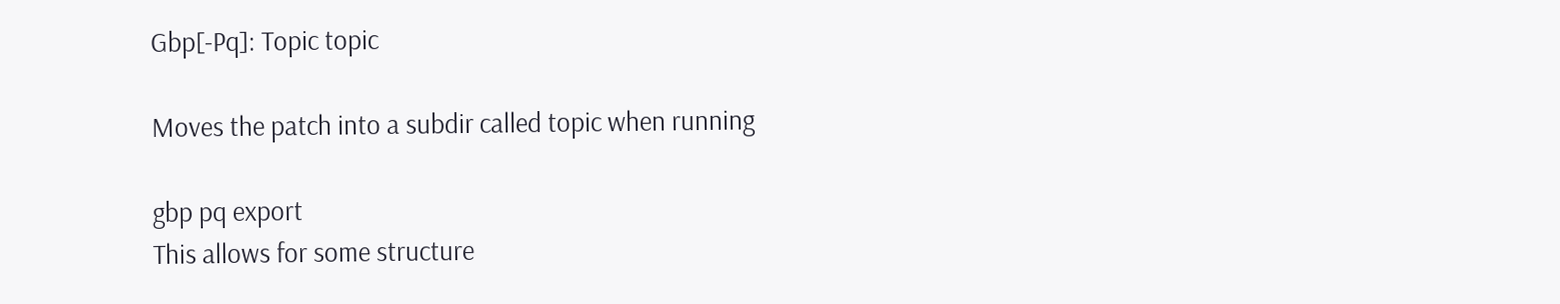Gbp[-Pq]: Topic topic

Moves the patch into a subdir called topic when running

gbp pq export
This allows for some structure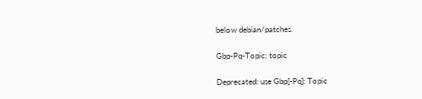below debian/patches.

Gbp-Pq-Topic: topic

Deprecated: use Gbp[-Pq]: Topic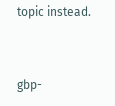topic instead.


gbp-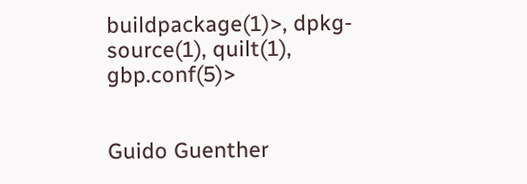buildpackage(1)>, dpkg-source(1), quilt(1), gbp.conf(5)>


Guido Guenther